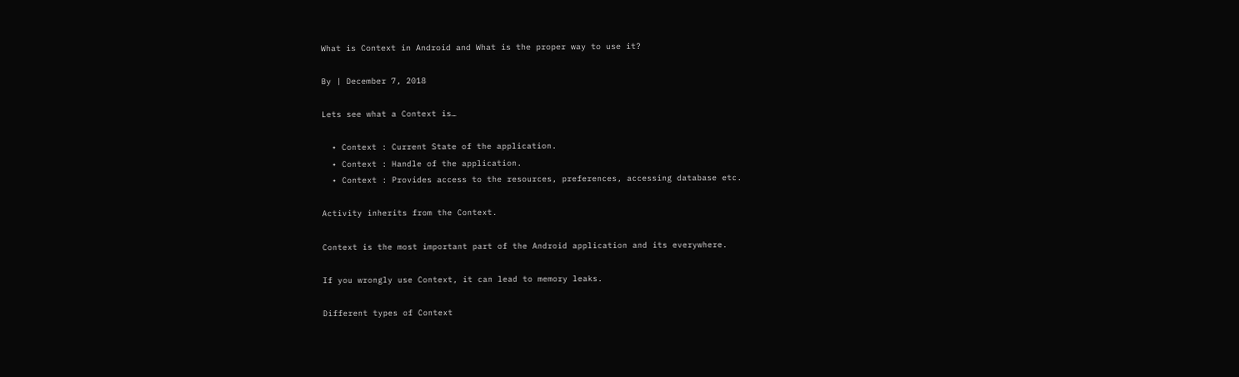What is Context in Android and What is the proper way to use it?

By | December 7, 2018

Lets see what a Context is…

  • Context : Current State of the application.
  • Context : Handle of the application.
  • Context : Provides access to the resources, preferences, accessing database etc.

Activity inherits from the Context.

Context is the most important part of the Android application and its everywhere.

If you wrongly use Context, it can lead to memory leaks.

Different types of Context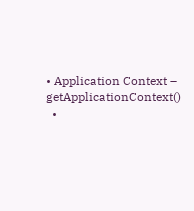• Application Context – getApplicationContext()
  •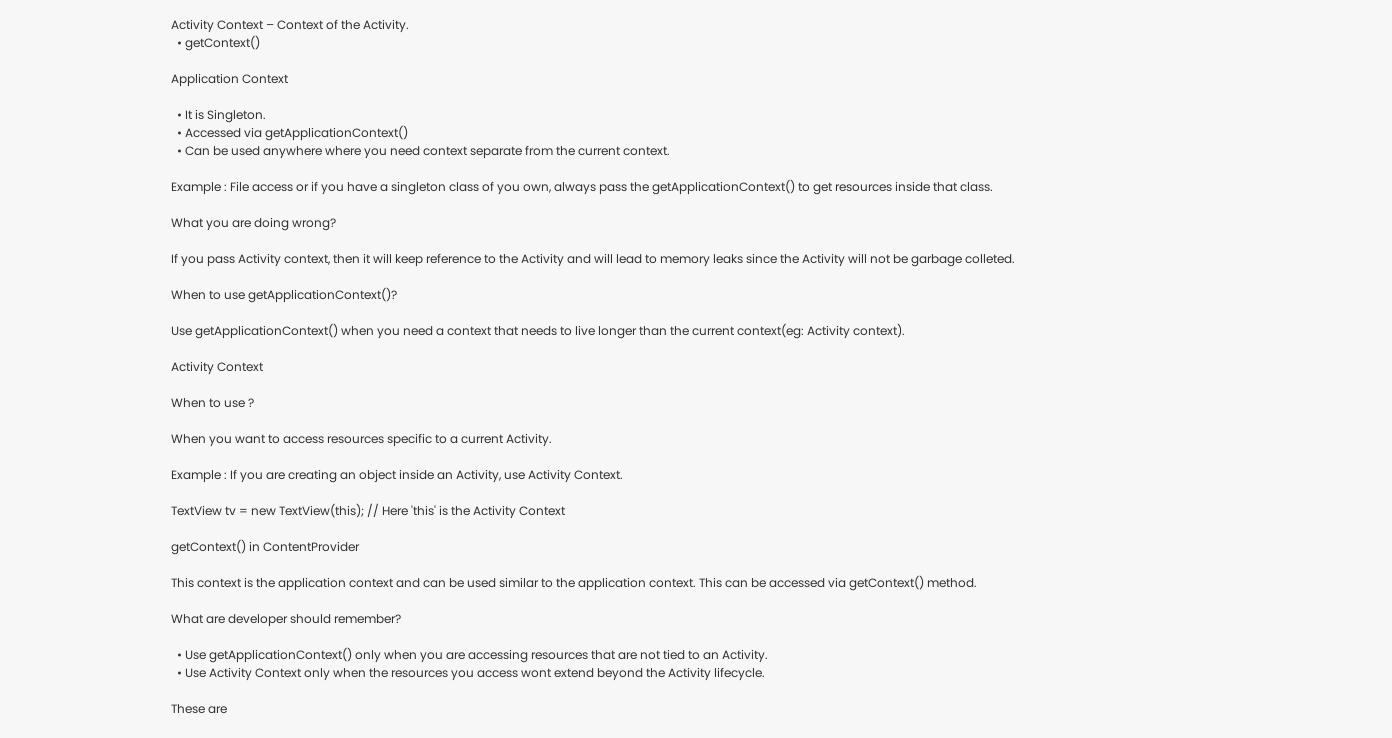Activity Context – Context of the Activity.
  • getContext()

Application Context

  • It is Singleton.
  • Accessed via getApplicationContext()
  • Can be used anywhere where you need context separate from the current context.

Example : File access or if you have a singleton class of you own, always pass the getApplicationContext() to get resources inside that class.

What you are doing wrong?

If you pass Activity context, then it will keep reference to the Activity and will lead to memory leaks since the Activity will not be garbage colleted.

When to use getApplicationContext()?

Use getApplicationContext() when you need a context that needs to live longer than the current context(eg: Activity context).

Activity Context

When to use ?

When you want to access resources specific to a current Activity.

Example : If you are creating an object inside an Activity, use Activity Context.

TextView tv = new TextView(this); // Here 'this' is the Activity Context

getContext() in ContentProvider

This context is the application context and can be used similar to the application context. This can be accessed via getContext() method.

What are developer should remember?

  • Use getApplicationContext() only when you are accessing resources that are not tied to an Activity.
  • Use Activity Context only when the resources you access wont extend beyond the Activity lifecycle.

These are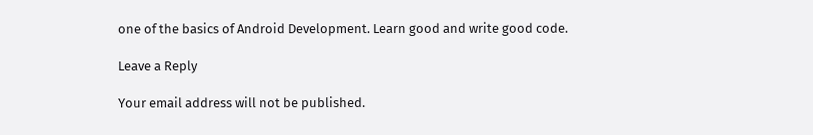one of the basics of Android Development. Learn good and write good code.

Leave a Reply

Your email address will not be published.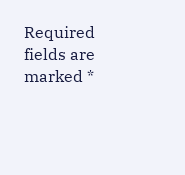Required fields are marked *